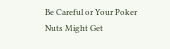Be Careful or Your Poker Nuts Might Get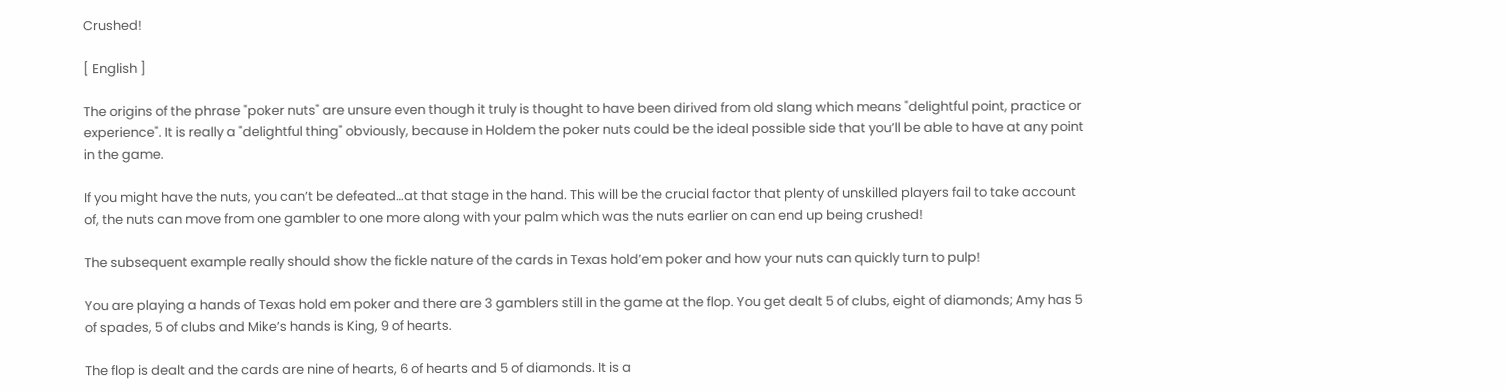Crushed!

[ English ]

The origins of the phrase "poker nuts" are unsure even though it truly is thought to have been dirived from old slang which means "delightful point, practice or experience". It is really a "delightful thing" obviously, because in Holdem the poker nuts could be the ideal possible side that you’ll be able to have at any point in the game.

If you might have the nuts, you can’t be defeated…at that stage in the hand. This will be the crucial factor that plenty of unskilled players fail to take account of, the nuts can move from one gambler to one more along with your palm which was the nuts earlier on can end up being crushed!

The subsequent example really should show the fickle nature of the cards in Texas hold’em poker and how your nuts can quickly turn to pulp!

You are playing a hands of Texas hold em poker and there are 3 gamblers still in the game at the flop. You get dealt 5 of clubs, eight of diamonds; Amy has 5 of spades, 5 of clubs and Mike’s hands is King, 9 of hearts.

The flop is dealt and the cards are nine of hearts, 6 of hearts and 5 of diamonds. It is a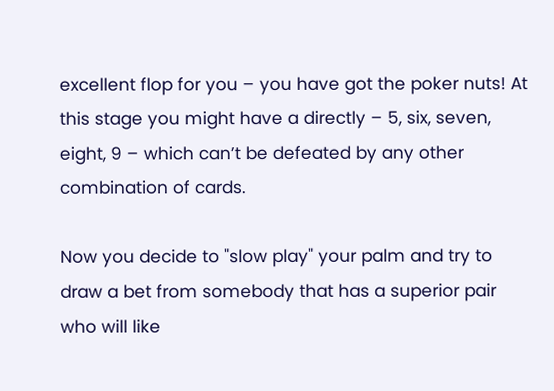excellent flop for you – you have got the poker nuts! At this stage you might have a directly – 5, six, seven, eight, 9 – which can’t be defeated by any other combination of cards.

Now you decide to "slow play" your palm and try to draw a bet from somebody that has a superior pair who will like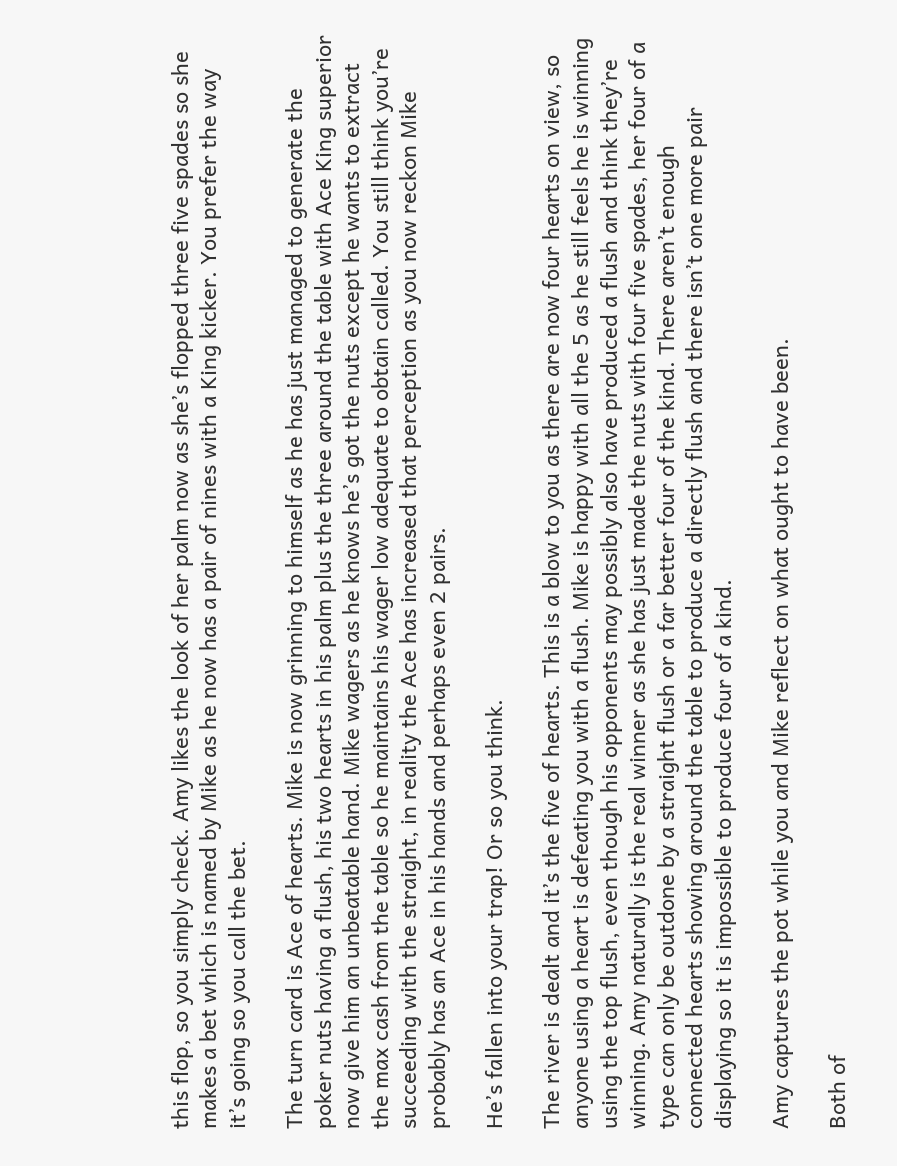this flop, so you simply check. Amy likes the look of her palm now as she’s flopped three five spades so she makes a bet which is named by Mike as he now has a pair of nines with a King kicker. You prefer the way it’s going so you call the bet.

The turn card is Ace of hearts. Mike is now grinning to himself as he has just managed to generate the poker nuts having a flush, his two hearts in his palm plus the three around the table with Ace King superior now give him an unbeatable hand. Mike wagers as he knows he’s got the nuts except he wants to extract the max cash from the table so he maintains his wager low adequate to obtain called. You still think you’re succeeding with the straight, in reality the Ace has increased that perception as you now reckon Mike probably has an Ace in his hands and perhaps even 2 pairs.

He’s fallen into your trap! Or so you think.

The river is dealt and it’s the five of hearts. This is a blow to you as there are now four hearts on view, so anyone using a heart is defeating you with a flush. Mike is happy with all the 5 as he still feels he is winning using the top flush, even though his opponents may possibly also have produced a flush and think they’re winning. Amy naturally is the real winner as she has just made the nuts with four five spades, her four of a type can only be outdone by a straight flush or a far better four of the kind. There aren’t enough connected hearts showing around the table to produce a directly flush and there isn’t one more pair displaying so it is impossible to produce four of a kind.

Amy captures the pot while you and Mike reflect on what ought to have been.

Both of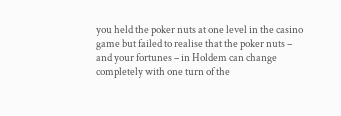you held the poker nuts at one level in the casino game but failed to realise that the poker nuts – and your fortunes – in Holdem can change completely with one turn of the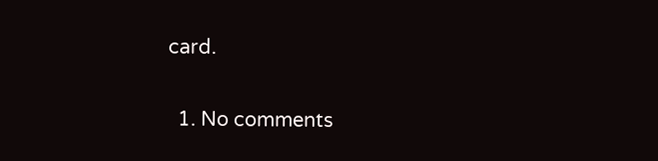card.

  1. No comments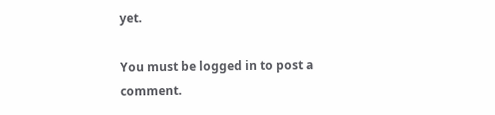yet.

You must be logged in to post a comment.